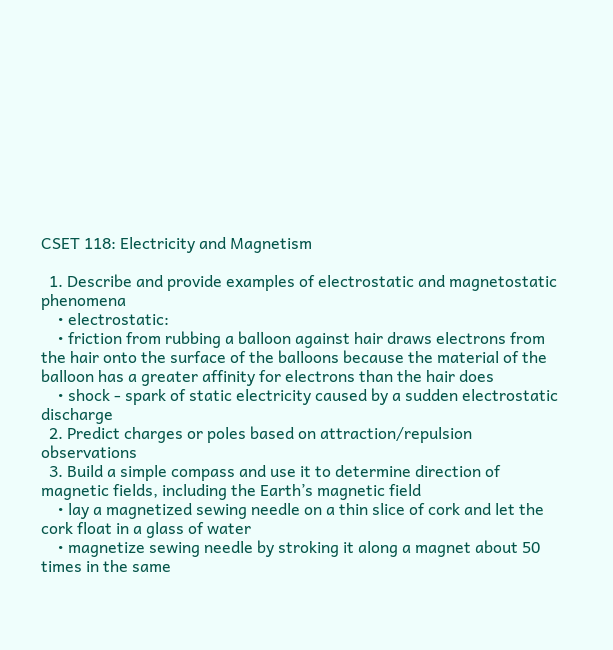CSET 118: Electricity and Magnetism

  1. Describe and provide examples of electrostatic and magnetostatic phenomena
    • electrostatic:
    • friction from rubbing a balloon against hair draws electrons from the hair onto the surface of the balloons because the material of the balloon has a greater affinity for electrons than the hair does
    • shock - spark of static electricity caused by a sudden electrostatic discharge
  2. Predict charges or poles based on attraction/repulsion observations
  3. Build a simple compass and use it to determine direction of magnetic fields, including the Earth’s magnetic field
    • lay a magnetized sewing needle on a thin slice of cork and let the cork float in a glass of water
    • magnetize sewing needle by stroking it along a magnet about 50 times in the same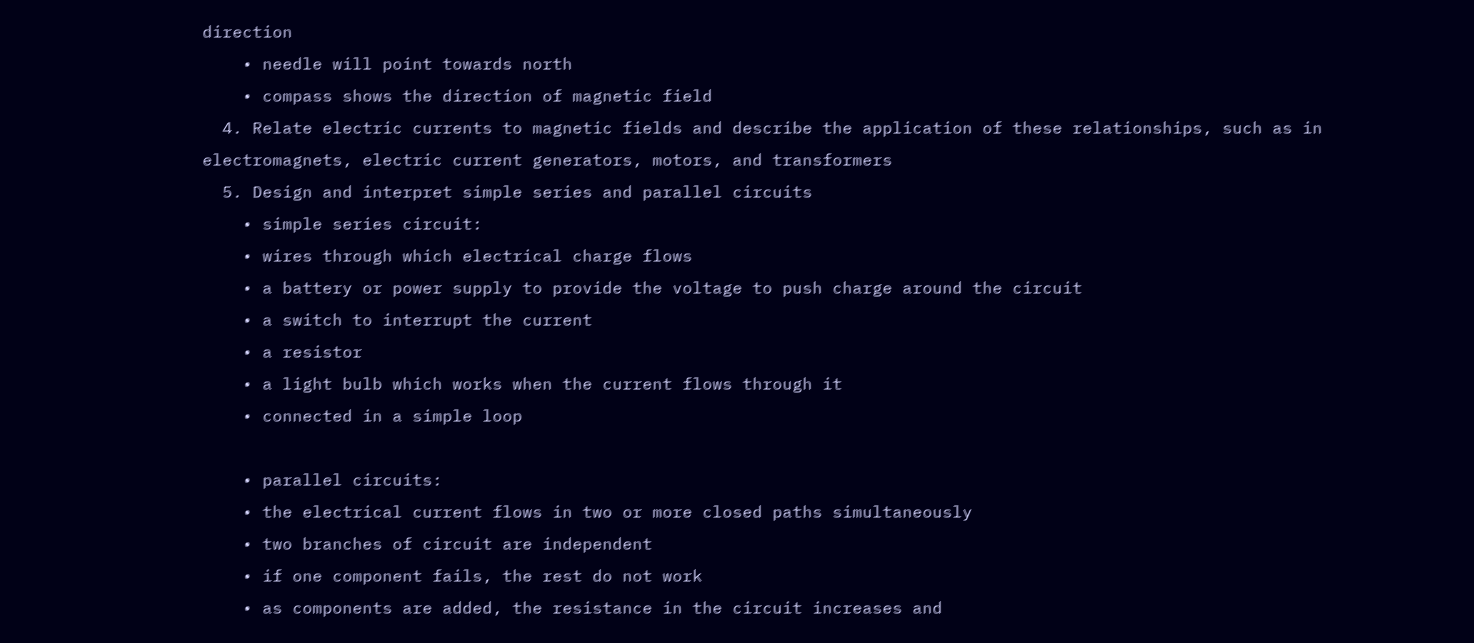direction
    • needle will point towards north
    • compass shows the direction of magnetic field
  4. Relate electric currents to magnetic fields and describe the application of these relationships, such as in electromagnets, electric current generators, motors, and transformers
  5. Design and interpret simple series and parallel circuits
    • simple series circuit:
    • wires through which electrical charge flows
    • a battery or power supply to provide the voltage to push charge around the circuit
    • a switch to interrupt the current
    • a resistor
    • a light bulb which works when the current flows through it
    • connected in a simple loop

    • parallel circuits:
    • the electrical current flows in two or more closed paths simultaneously
    • two branches of circuit are independent
    • if one component fails, the rest do not work
    • as components are added, the resistance in the circuit increases and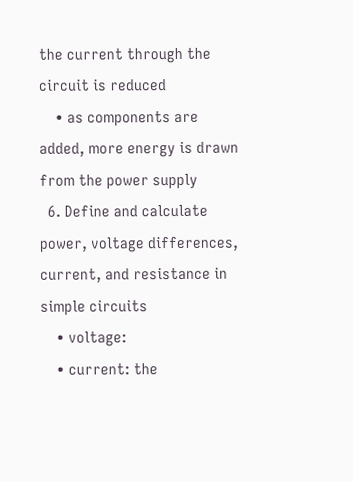the current through the circuit is reduced
    • as components are added, more energy is drawn from the power supply
  6. Define and calculate power, voltage differences, current, and resistance in simple circuits
    • voltage:
    • current: the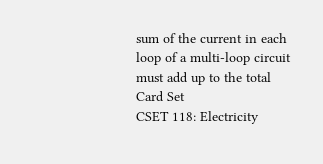sum of the current in each loop of a multi-loop circuit must add up to the total
Card Set
CSET 118: Electricity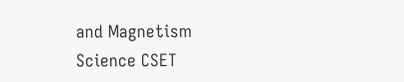and Magnetism
Science CSET